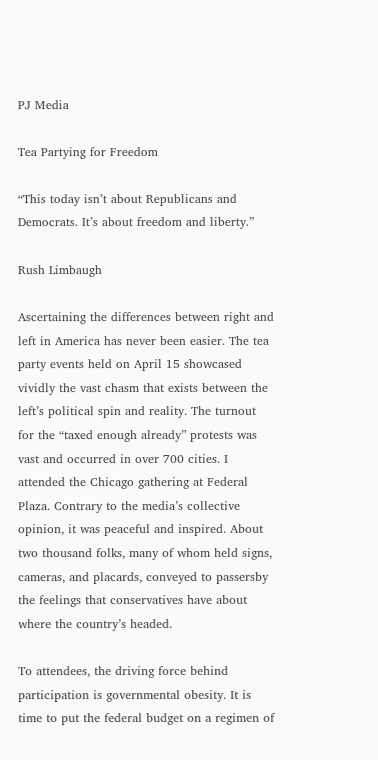PJ Media

Tea Partying for Freedom

“This today isn’t about Republicans and Democrats. It’s about freedom and liberty.”

Rush Limbaugh

Ascertaining the differences between right and left in America has never been easier. The tea party events held on April 15 showcased vividly the vast chasm that exists between the left’s political spin and reality. The turnout for the “taxed enough already” protests was vast and occurred in over 700 cities. I attended the Chicago gathering at Federal Plaza. Contrary to the media’s collective opinion, it was peaceful and inspired. About two thousand folks, many of whom held signs, cameras, and placards, conveyed to passersby the feelings that conservatives have about where the country’s headed.

To attendees, the driving force behind participation is governmental obesity. It is time to put the federal budget on a regimen of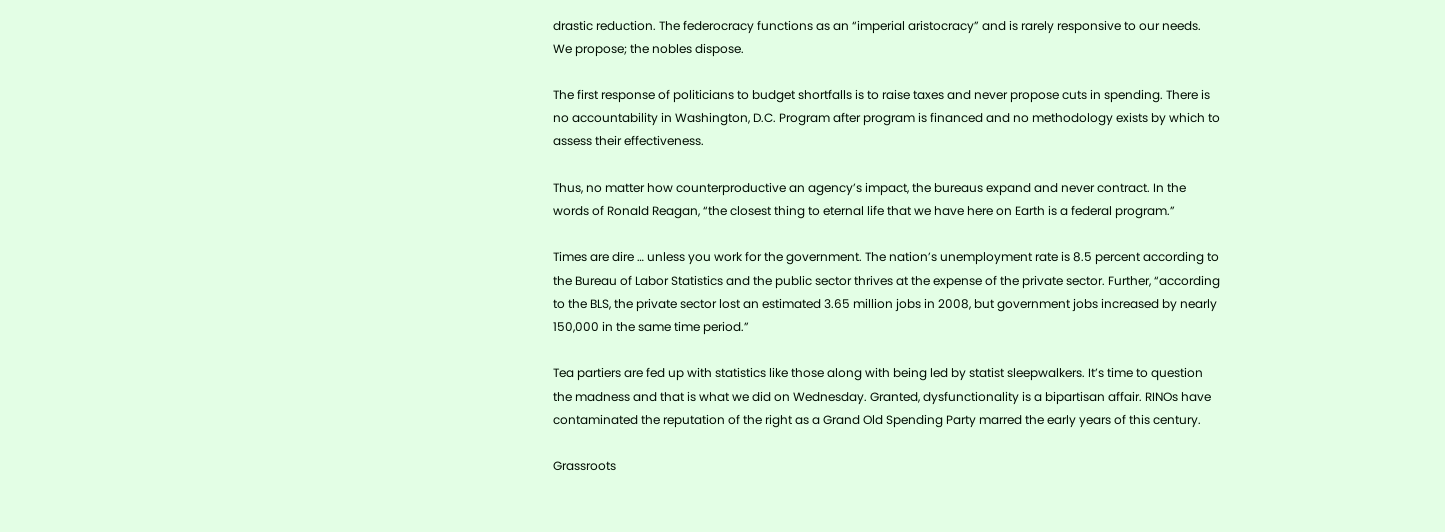drastic reduction. The federocracy functions as an “imperial aristocracy” and is rarely responsive to our needs. We propose; the nobles dispose.

The first response of politicians to budget shortfalls is to raise taxes and never propose cuts in spending. There is no accountability in Washington, D.C. Program after program is financed and no methodology exists by which to assess their effectiveness.

Thus, no matter how counterproductive an agency’s impact, the bureaus expand and never contract. In the words of Ronald Reagan, “the closest thing to eternal life that we have here on Earth is a federal program.”

Times are dire … unless you work for the government. The nation’s unemployment rate is 8.5 percent according to the Bureau of Labor Statistics and the public sector thrives at the expense of the private sector. Further, “according to the BLS, the private sector lost an estimated 3.65 million jobs in 2008, but government jobs increased by nearly 150,000 in the same time period.”

Tea partiers are fed up with statistics like those along with being led by statist sleepwalkers. It’s time to question the madness and that is what we did on Wednesday. Granted, dysfunctionality is a bipartisan affair. RINOs have contaminated the reputation of the right as a Grand Old Spending Party marred the early years of this century.

Grassroots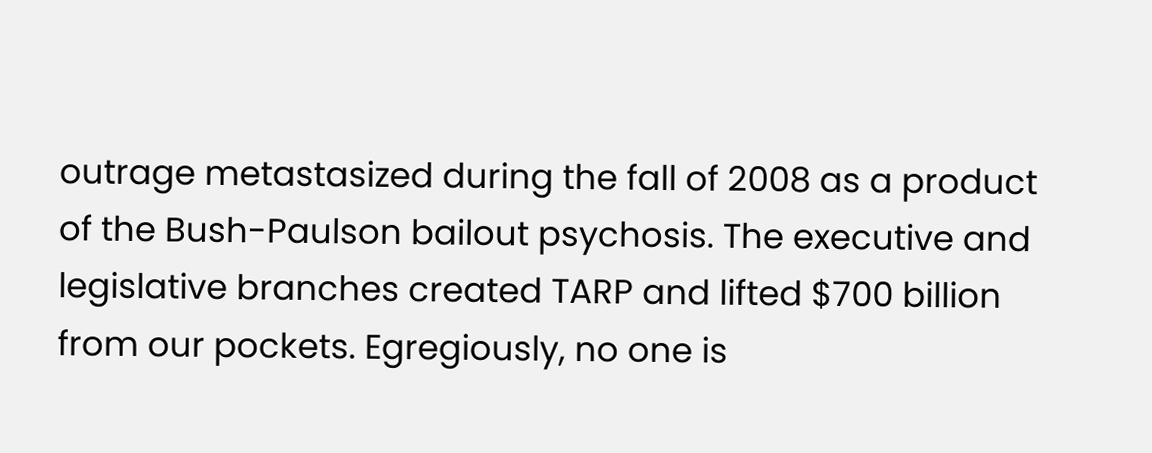outrage metastasized during the fall of 2008 as a product of the Bush-Paulson bailout psychosis. The executive and legislative branches created TARP and lifted $700 billion from our pockets. Egregiously, no one is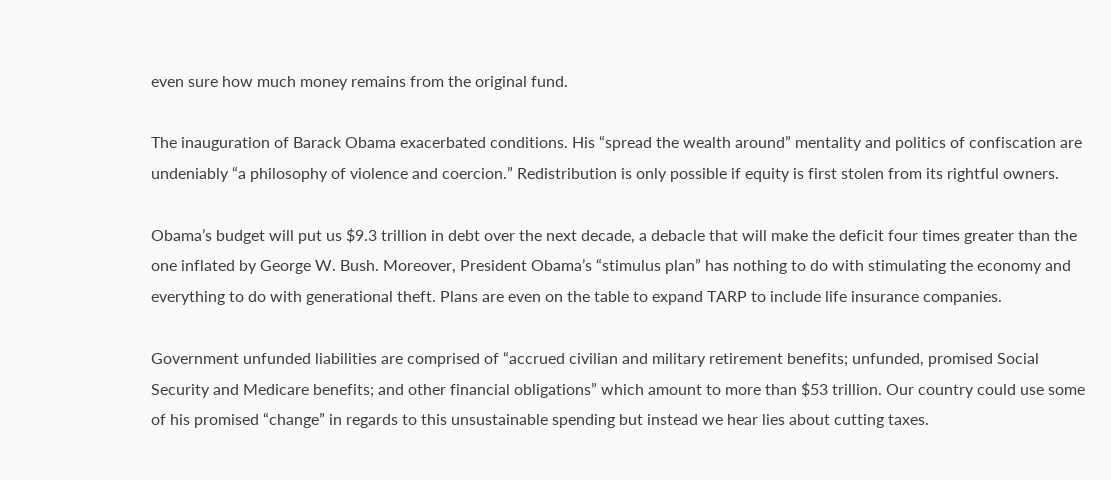even sure how much money remains from the original fund.

The inauguration of Barack Obama exacerbated conditions. His “spread the wealth around” mentality and politics of confiscation are undeniably “a philosophy of violence and coercion.” Redistribution is only possible if equity is first stolen from its rightful owners.

Obama’s budget will put us $9.3 trillion in debt over the next decade, a debacle that will make the deficit four times greater than the one inflated by George W. Bush. Moreover, President Obama’s “stimulus plan” has nothing to do with stimulating the economy and everything to do with generational theft. Plans are even on the table to expand TARP to include life insurance companies.

Government unfunded liabilities are comprised of “accrued civilian and military retirement benefits; unfunded, promised Social Security and Medicare benefits; and other financial obligations” which amount to more than $53 trillion. Our country could use some of his promised “change” in regards to this unsustainable spending but instead we hear lies about cutting taxes.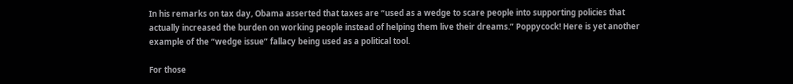In his remarks on tax day, Obama asserted that taxes are “used as a wedge to scare people into supporting policies that actually increased the burden on working people instead of helping them live their dreams.” Poppycock! Here is yet another example of the “wedge issue” fallacy being used as a political tool.

For those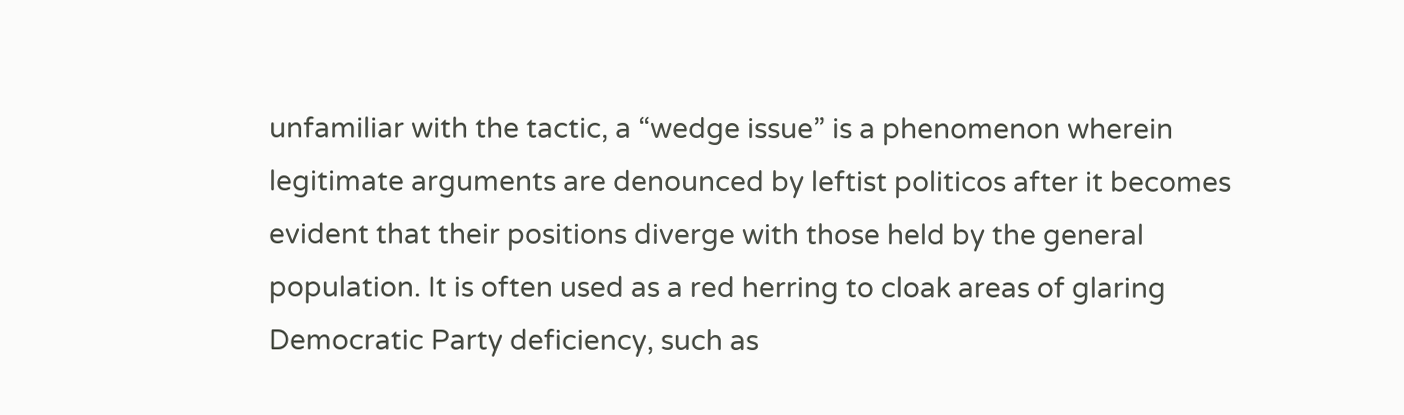unfamiliar with the tactic, a “wedge issue” is a phenomenon wherein legitimate arguments are denounced by leftist politicos after it becomes evident that their positions diverge with those held by the general population. It is often used as a red herring to cloak areas of glaring Democratic Party deficiency, such as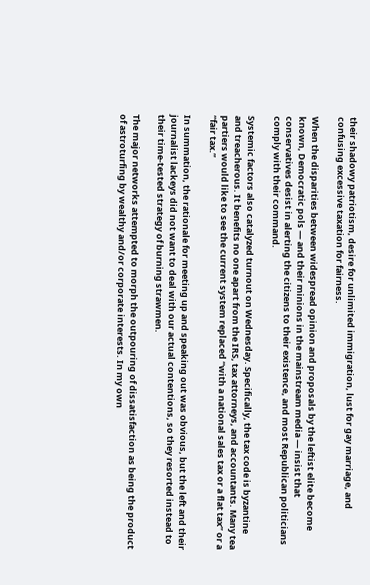their shadowy patriotism, desire for unlimited immigration, lust for gay marriage, and confusing excessive taxation for fairness.

When the disparities between widespread opinion and proposals by the leftist elite become known, Democratic pols — and their minions in the mainstream media — insist that conservatives desist in alerting the citizens to their existence, and most Republican politicians comply with their command.

Systemic factors also catalyzed turnout on Wednesday. Specifically, the tax code is byzantine and treacherous. It benefits no one apart from the IRS, tax attorneys, and accountants. Many tea partiers would like to see the current system replaced “with a national sales tax or a flat tax” or a “fair tax.”

In summation, the rationale for meeting up and speaking out was obvious, but the left and their journalist lackeys did not want to deal with our actual contentions, so they resorted instead to their time-tested strategy of burning strawmen.

The major networks attempted to morph the outpouring of dissatisfaction as being the product of astroturfing by wealthy and/or corporate interests. In my own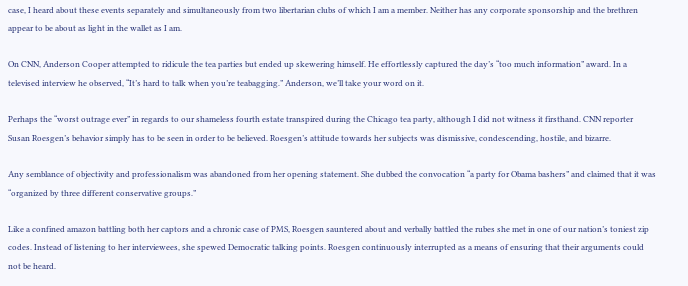case, I heard about these events separately and simultaneously from two libertarian clubs of which I am a member. Neither has any corporate sponsorship and the brethren appear to be about as light in the wallet as I am.

On CNN, Anderson Cooper attempted to ridicule the tea parties but ended up skewering himself. He effortlessly captured the day’s “too much information” award. In a televised interview he observed, “It’s hard to talk when you’re teabagging.” Anderson, we’ll take your word on it.

Perhaps the “worst outrage ever” in regards to our shameless fourth estate transpired during the Chicago tea party, although I did not witness it firsthand. CNN reporter Susan Roesgen’s behavior simply has to be seen in order to be believed. Roesgen’s attitude towards her subjects was dismissive, condescending, hostile, and bizarre.

Any semblance of objectivity and professionalism was abandoned from her opening statement. She dubbed the convocation “a party for Obama bashers” and claimed that it was “organized by three different conservative groups.”

Like a confined amazon battling both her captors and a chronic case of PMS, Roesgen sauntered about and verbally battled the rubes she met in one of our nation’s toniest zip codes. Instead of listening to her interviewees, she spewed Democratic talking points. Roesgen continuously interrupted as a means of ensuring that their arguments could not be heard.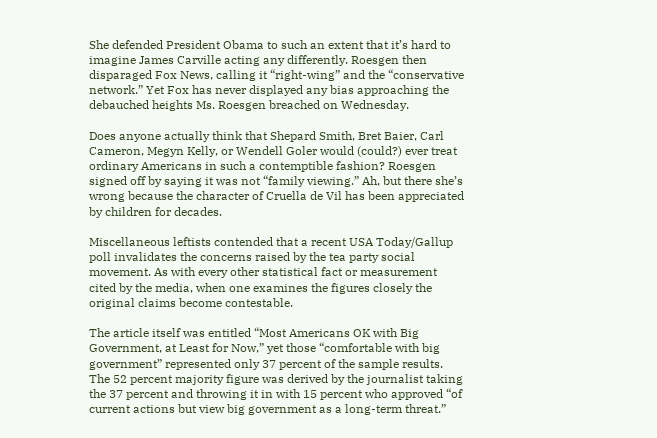She defended President Obama to such an extent that it’s hard to imagine James Carville acting any differently. Roesgen then disparaged Fox News, calling it “right-wing” and the “conservative network.” Yet Fox has never displayed any bias approaching the debauched heights Ms. Roesgen breached on Wednesday.

Does anyone actually think that Shepard Smith, Bret Baier, Carl Cameron, Megyn Kelly, or Wendell Goler would (could?) ever treat ordinary Americans in such a contemptible fashion? Roesgen signed off by saying it was not “family viewing.” Ah, but there she’s wrong because the character of Cruella de Vil has been appreciated by children for decades.

Miscellaneous leftists contended that a recent USA Today/Gallup poll invalidates the concerns raised by the tea party social movement. As with every other statistical fact or measurement cited by the media, when one examines the figures closely the original claims become contestable.

The article itself was entitled “Most Americans OK with Big Government, at Least for Now,” yet those “comfortable with big government” represented only 37 percent of the sample results. The 52 percent majority figure was derived by the journalist taking the 37 percent and throwing it in with 15 percent who approved “of current actions but view big government as a long-term threat.”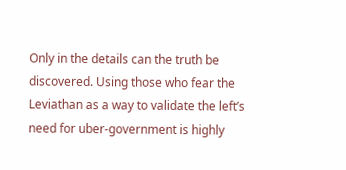Only in the details can the truth be discovered. Using those who fear the Leviathan as a way to validate the left’s need for uber-government is highly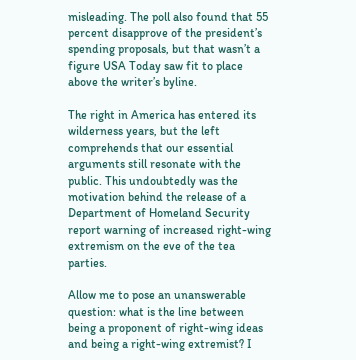misleading. The poll also found that 55 percent disapprove of the president’s spending proposals, but that wasn’t a figure USA Today saw fit to place above the writer’s byline.

The right in America has entered its wilderness years, but the left comprehends that our essential arguments still resonate with the public. This undoubtedly was the motivation behind the release of a Department of Homeland Security report warning of increased right-wing extremism on the eve of the tea parties.

Allow me to pose an unanswerable question: what is the line between being a proponent of right-wing ideas and being a right-wing extremist? I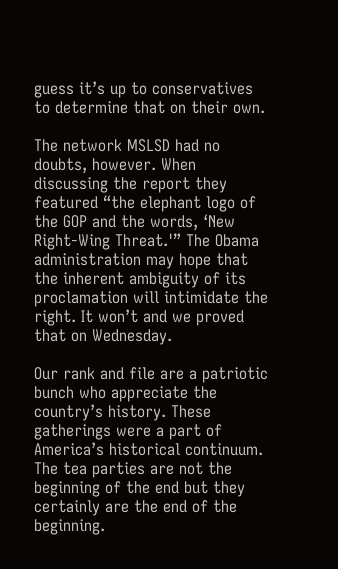guess it’s up to conservatives to determine that on their own.

The network MSLSD had no doubts, however. When discussing the report they featured “the elephant logo of the GOP and the words, ‘New Right-Wing Threat.'” The Obama administration may hope that the inherent ambiguity of its proclamation will intimidate the right. It won’t and we proved that on Wednesday.

Our rank and file are a patriotic bunch who appreciate the country’s history. These gatherings were a part of America’s historical continuum. The tea parties are not the beginning of the end but they certainly are the end of the beginning.